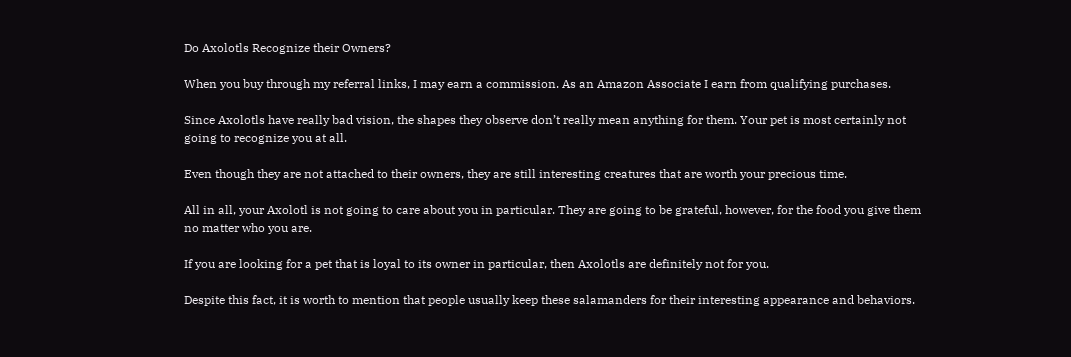Do Axolotls Recognize their Owners?

When you buy through my referral links, I may earn a commission. As an Amazon Associate I earn from qualifying purchases.

Since Axolotls have really bad vision, the shapes they observe don’t really mean anything for them. Your pet is most certainly not going to recognize you at all.

Even though they are not attached to their owners, they are still interesting creatures that are worth your precious time.

All in all, your Axolotl is not going to care about you in particular. They are going to be grateful, however, for the food you give them no matter who you are.

If you are looking for a pet that is loyal to its owner in particular, then Axolotls are definitely not for you.

Despite this fact, it is worth to mention that people usually keep these salamanders for their interesting appearance and behaviors.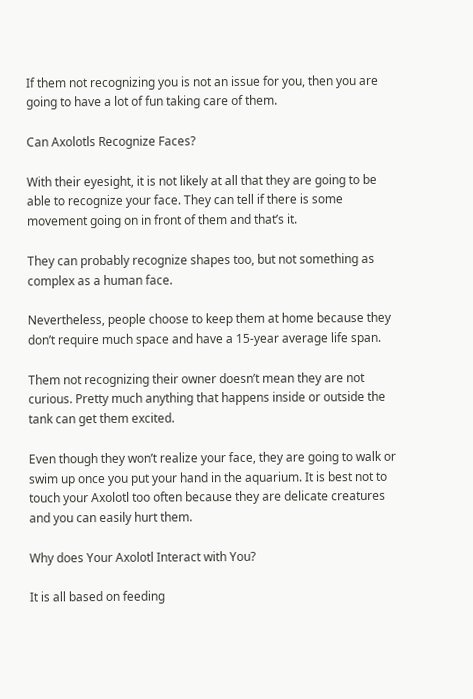If them not recognizing you is not an issue for you, then you are going to have a lot of fun taking care of them.

Can Axolotls Recognize Faces?

With their eyesight, it is not likely at all that they are going to be able to recognize your face. They can tell if there is some movement going on in front of them and that’s it.

They can probably recognize shapes too, but not something as complex as a human face.

Nevertheless, people choose to keep them at home because they don’t require much space and have a 15-year average life span.

Them not recognizing their owner doesn’t mean they are not curious. Pretty much anything that happens inside or outside the tank can get them excited.

Even though they won’t realize your face, they are going to walk or swim up once you put your hand in the aquarium. It is best not to touch your Axolotl too often because they are delicate creatures and you can easily hurt them.

Why does Your Axolotl Interact with You?

It is all based on feeding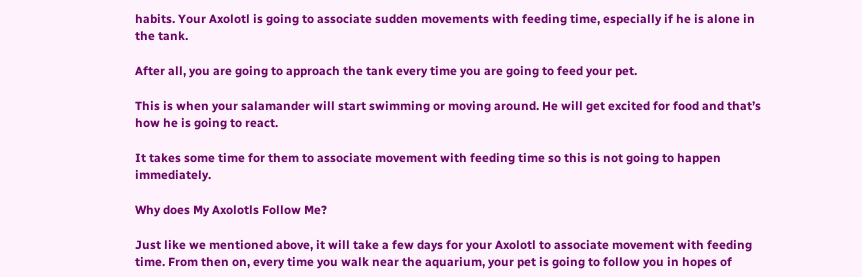habits. Your Axolotl is going to associate sudden movements with feeding time, especially if he is alone in the tank.

After all, you are going to approach the tank every time you are going to feed your pet.

This is when your salamander will start swimming or moving around. He will get excited for food and that’s how he is going to react.

It takes some time for them to associate movement with feeding time so this is not going to happen immediately.

Why does My Axolotls Follow Me?

Just like we mentioned above, it will take a few days for your Axolotl to associate movement with feeding time. From then on, every time you walk near the aquarium, your pet is going to follow you in hopes of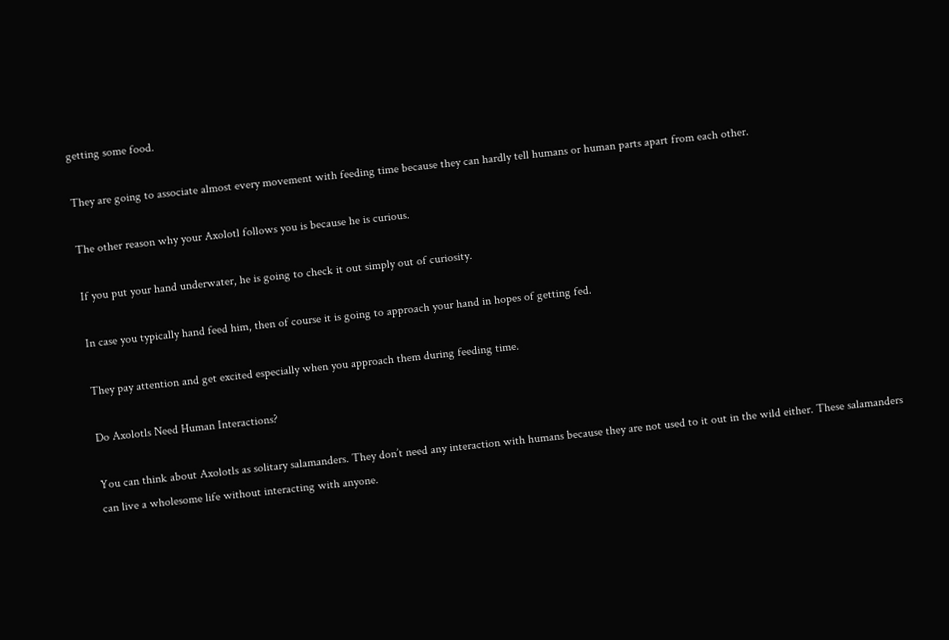getting some food.

They are going to associate almost every movement with feeding time because they can hardly tell humans or human parts apart from each other.

The other reason why your Axolotl follows you is because he is curious.

If you put your hand underwater, he is going to check it out simply out of curiosity.

In case you typically hand feed him, then of course it is going to approach your hand in hopes of getting fed.

They pay attention and get excited especially when you approach them during feeding time.

Do Axolotls Need Human Interactions?

You can think about Axolotls as solitary salamanders. They don’t need any interaction with humans because they are not used to it out in the wild either. These salamanders can live a wholesome life without interacting with anyone.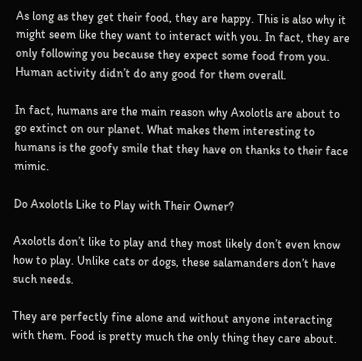As long as they get their food, they are happy. This is also why it might seem like they want to interact with you. In fact, they are only following you because they expect some food from you. Human activity didn’t do any good for them overall.

In fact, humans are the main reason why Axolotls are about to go extinct on our planet. What makes them interesting to humans is the goofy smile that they have on thanks to their face mimic.

Do Axolotls Like to Play with Their Owner?

Axolotls don’t like to play and they most likely don’t even know how to play. Unlike cats or dogs, these salamanders don’t have such needs.

They are perfectly fine alone and without anyone interacting with them. Food is pretty much the only thing they care about.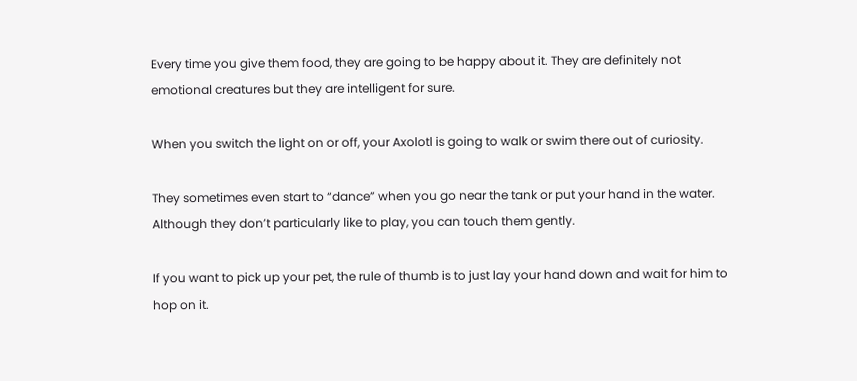Every time you give them food, they are going to be happy about it. They are definitely not emotional creatures but they are intelligent for sure.

When you switch the light on or off, your Axolotl is going to walk or swim there out of curiosity.

They sometimes even start to “dance” when you go near the tank or put your hand in the water. Although they don’t particularly like to play, you can touch them gently.

If you want to pick up your pet, the rule of thumb is to just lay your hand down and wait for him to hop on it.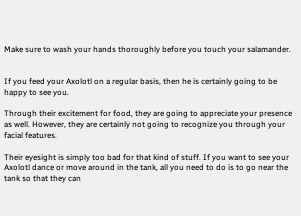Make sure to wash your hands thoroughly before you touch your salamander.


If you feed your Axolotl on a regular basis, then he is certainly going to be happy to see you.

Through their excitement for food, they are going to appreciate your presence as well. However, they are certainly not going to recognize you through your facial features.

Their eyesight is simply too bad for that kind of stuff. If you want to see your Axolotl dance or move around in the tank, all you need to do is to go near the tank so that they can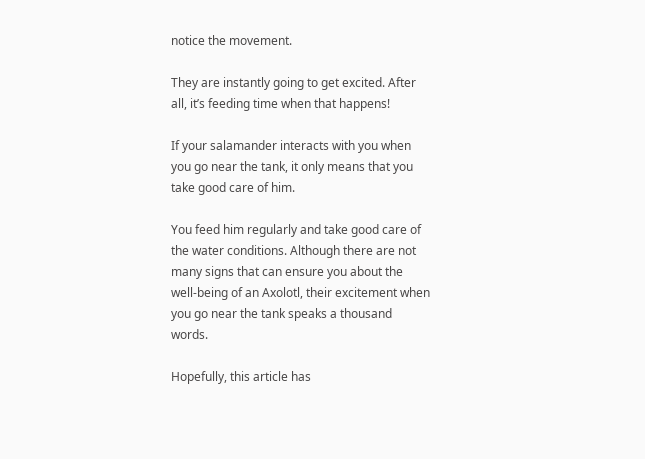notice the movement.

They are instantly going to get excited. After all, it’s feeding time when that happens!

If your salamander interacts with you when you go near the tank, it only means that you take good care of him.

You feed him regularly and take good care of the water conditions. Although there are not many signs that can ensure you about the well-being of an Axolotl, their excitement when you go near the tank speaks a thousand words.

Hopefully, this article has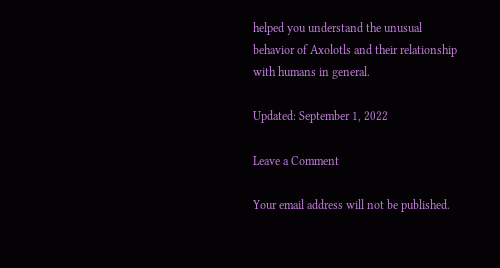helped you understand the unusual behavior of Axolotls and their relationship with humans in general.

Updated: September 1, 2022

Leave a Comment

Your email address will not be published.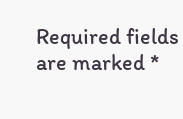Required fields are marked *